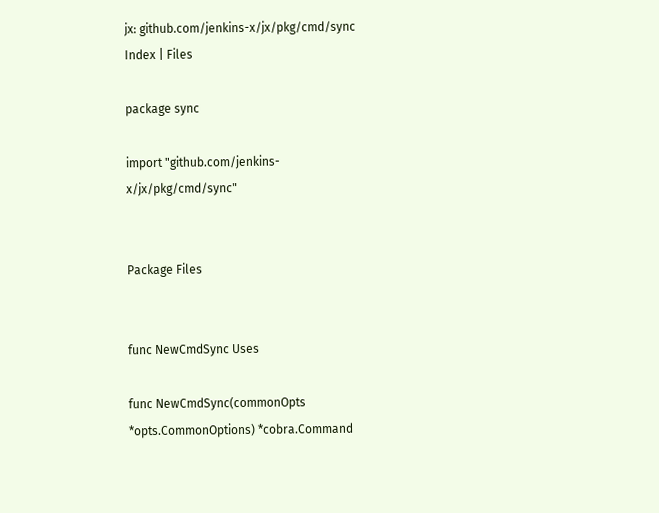jx: github.com/jenkins-x/jx/pkg/cmd/sync Index | Files

package sync

import "github.com/jenkins-x/jx/pkg/cmd/sync"


Package Files


func NewCmdSync Uses

func NewCmdSync(commonOpts *opts.CommonOptions) *cobra.Command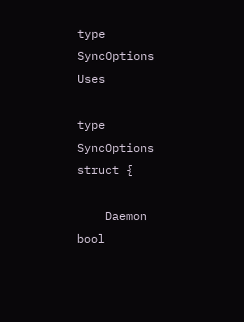type SyncOptions Uses

type SyncOptions struct {

    Daemon      bool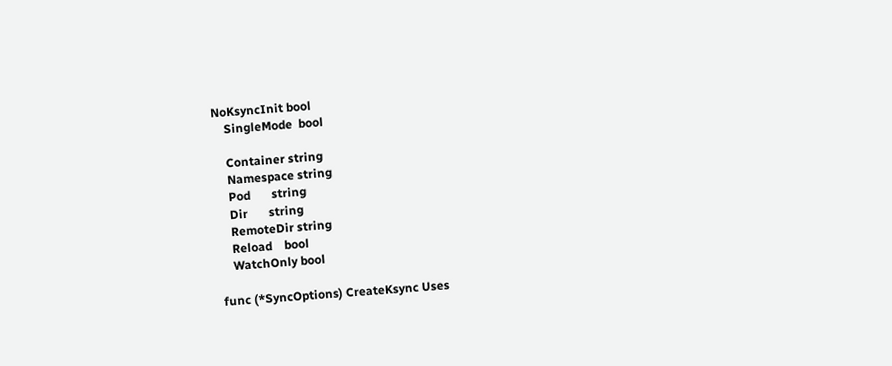NoKsyncInit bool
    SingleMode  bool

    Container string
    Namespace string
    Pod       string
    Dir       string
    RemoteDir string
    Reload    bool
    WatchOnly bool

func (*SyncOptions) CreateKsync Uses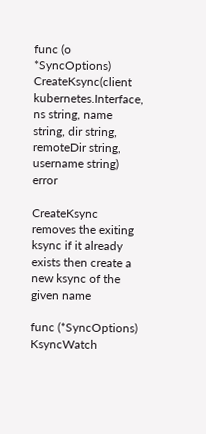func (o *SyncOptions) CreateKsync(client kubernetes.Interface, ns string, name string, dir string, remoteDir string, username string) error

CreateKsync removes the exiting ksync if it already exists then create a new ksync of the given name

func (*SyncOptions) KsyncWatch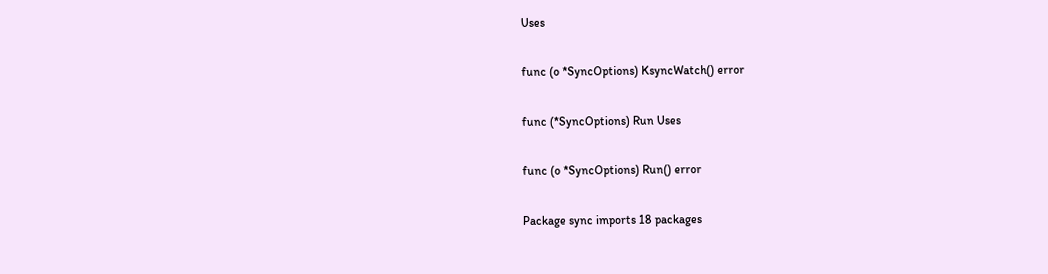Uses

func (o *SyncOptions) KsyncWatch() error

func (*SyncOptions) Run Uses

func (o *SyncOptions) Run() error

Package sync imports 18 packages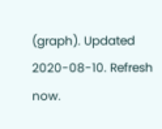(graph). Updated 2020-08-10. Refresh now.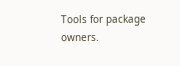Tools for package owners.